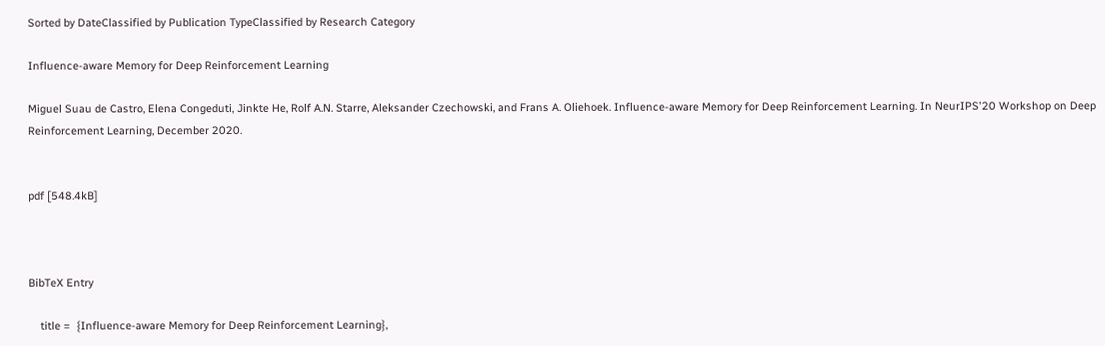Sorted by DateClassified by Publication TypeClassified by Research Category

Influence-aware Memory for Deep Reinforcement Learning

Miguel Suau de Castro, Elena Congeduti, Jinkte He, Rolf A.N. Starre, Aleksander Czechowski, and Frans A. Oliehoek. Influence-aware Memory for Deep Reinforcement Learning. In NeurIPS'20 Workshop on Deep Reinforcement Learning, December 2020.


pdf [548.4kB]



BibTeX Entry

    title =  {Influence-aware Memory for Deep Reinforcement Learning},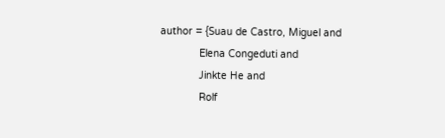author = {Suau de Castro, Miguel and
             Elena Congeduti and
             Jinkte He and
             Rolf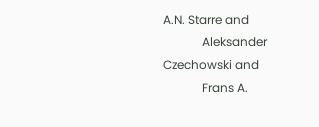A.N. Starre and
             Aleksander Czechowski and
             Frans A.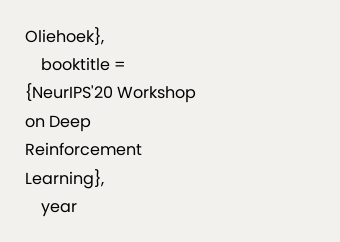Oliehoek},
    booktitle = {NeurIPS'20 Workshop on Deep Reinforcement Learning},
    year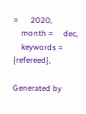=      2020,
    month =     dec,
    keywords =   {refereed},

Generated by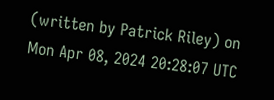(written by Patrick Riley) on Mon Apr 08, 2024 20:28:07 UTC